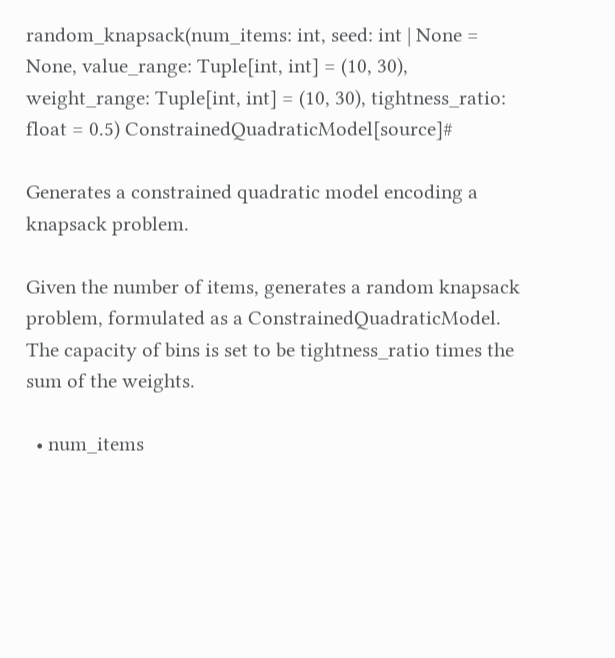random_knapsack(num_items: int, seed: int | None = None, value_range: Tuple[int, int] = (10, 30), weight_range: Tuple[int, int] = (10, 30), tightness_ratio: float = 0.5) ConstrainedQuadraticModel[source]#

Generates a constrained quadratic model encoding a knapsack problem.

Given the number of items, generates a random knapsack problem, formulated as a ConstrainedQuadraticModel. The capacity of bins is set to be tightness_ratio times the sum of the weights.

  • num_items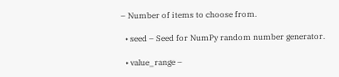– Number of items to choose from.

  • seed – Seed for NumPy random number generator.

  • value_range –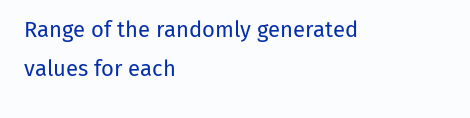Range of the randomly generated values for each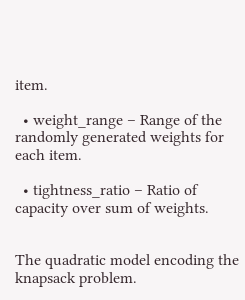item.

  • weight_range – Range of the randomly generated weights for each item.

  • tightness_ratio – Ratio of capacity over sum of weights.


The quadratic model encoding the knapsack problem.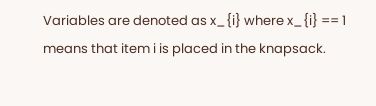Variables are denoted as x_{i} where x_{i} == 1 means that item i is placed in the knapsack.